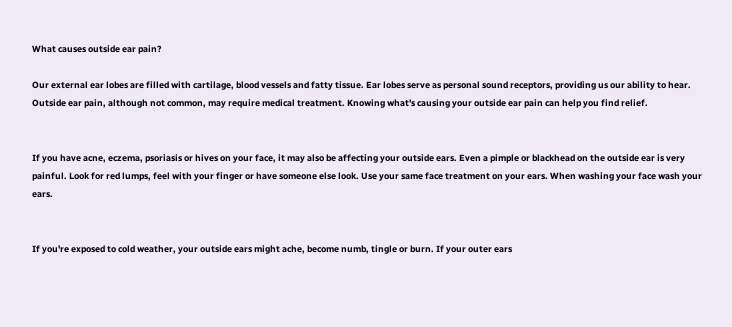What causes outside ear pain?

Our external ear lobes are filled with cartilage, blood vessels and fatty tissue. Ear lobes serve as personal sound receptors, providing us our ability to hear. Outside ear pain, although not common, may require medical treatment. Knowing what's causing your outside ear pain can help you find relief.


If you have acne, eczema, psoriasis or hives on your face, it may also be affecting your outside ears. Even a pimple or blackhead on the outside ear is very painful. Look for red lumps, feel with your finger or have someone else look. Use your same face treatment on your ears. When washing your face wash your ears.


If you're exposed to cold weather, your outside ears might ache, become numb, tingle or burn. If your outer ears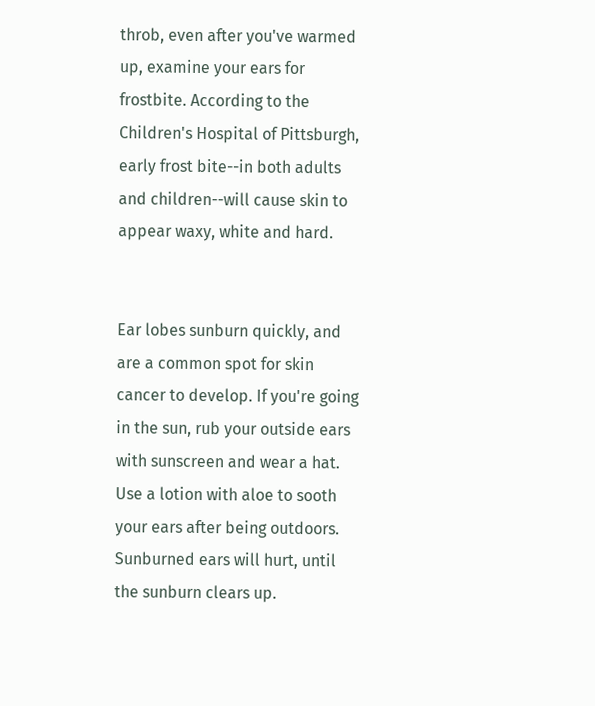throb, even after you've warmed up, examine your ears for frostbite. According to the Children's Hospital of Pittsburgh, early frost bite--in both adults and children--will cause skin to appear waxy, white and hard.


Ear lobes sunburn quickly, and are a common spot for skin cancer to develop. If you're going in the sun, rub your outside ears with sunscreen and wear a hat. Use a lotion with aloe to sooth your ears after being outdoors. Sunburned ears will hurt, until the sunburn clears up.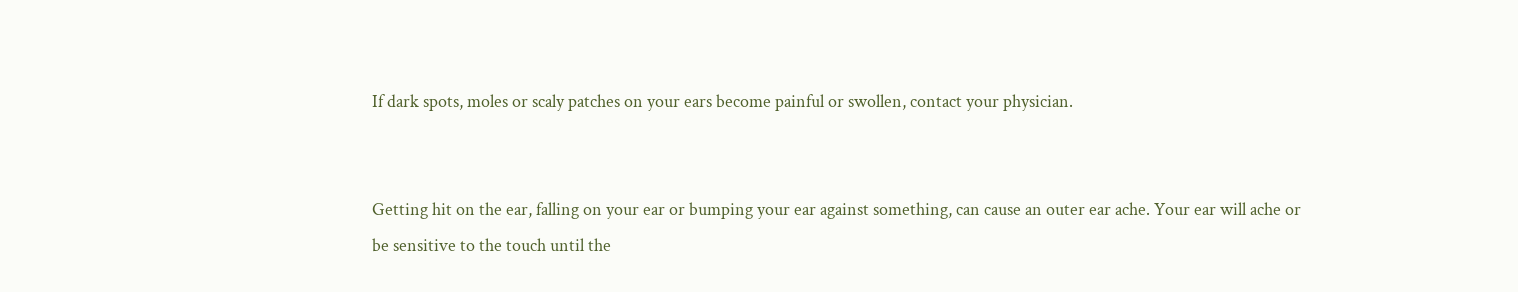If dark spots, moles or scaly patches on your ears become painful or swollen, contact your physician.


Getting hit on the ear, falling on your ear or bumping your ear against something, can cause an outer ear ache. Your ear will ache or be sensitive to the touch until the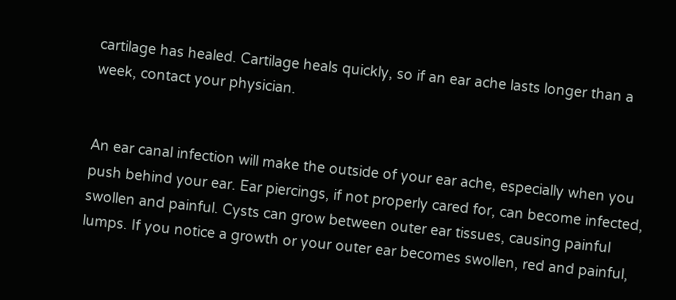cartilage has healed. Cartilage heals quickly, so if an ear ache lasts longer than a week, contact your physician.


An ear canal infection will make the outside of your ear ache, especially when you push behind your ear. Ear piercings, if not properly cared for, can become infected, swollen and painful. Cysts can grow between outer ear tissues, causing painful lumps. If you notice a growth or your outer ear becomes swollen, red and painful,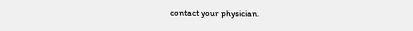contact your physician.